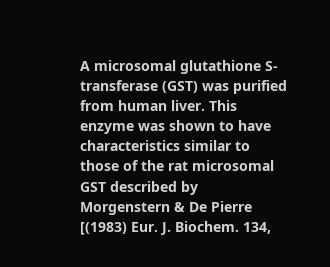A microsomal glutathione S-transferase (GST) was purified from human liver. This enzyme was shown to have characteristics similar to those of the rat microsomal GST described by Morgenstern & De Pierre [(1983) Eur. J. Biochem. 134,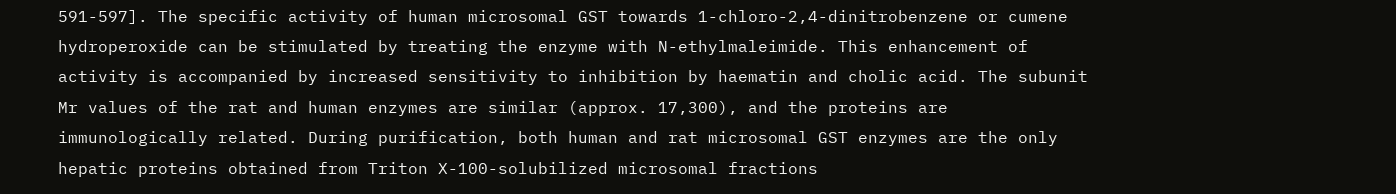591-597]. The specific activity of human microsomal GST towards 1-chloro-2,4-dinitrobenzene or cumene hydroperoxide can be stimulated by treating the enzyme with N-ethylmaleimide. This enhancement of activity is accompanied by increased sensitivity to inhibition by haematin and cholic acid. The subunit Mr values of the rat and human enzymes are similar (approx. 17,300), and the proteins are immunologically related. During purification, both human and rat microsomal GST enzymes are the only hepatic proteins obtained from Triton X-100-solubilized microsomal fractions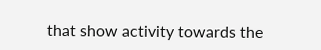that show activity towards the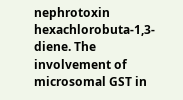nephrotoxin hexachlorobuta-1,3-diene. The involvement of microsomal GST in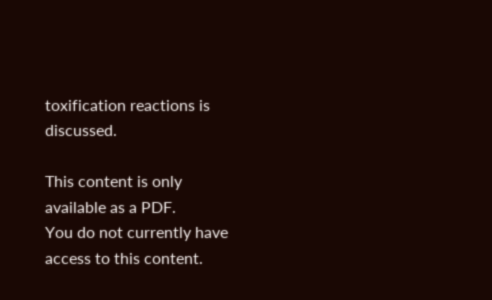toxification reactions is discussed.

This content is only available as a PDF.
You do not currently have access to this content.